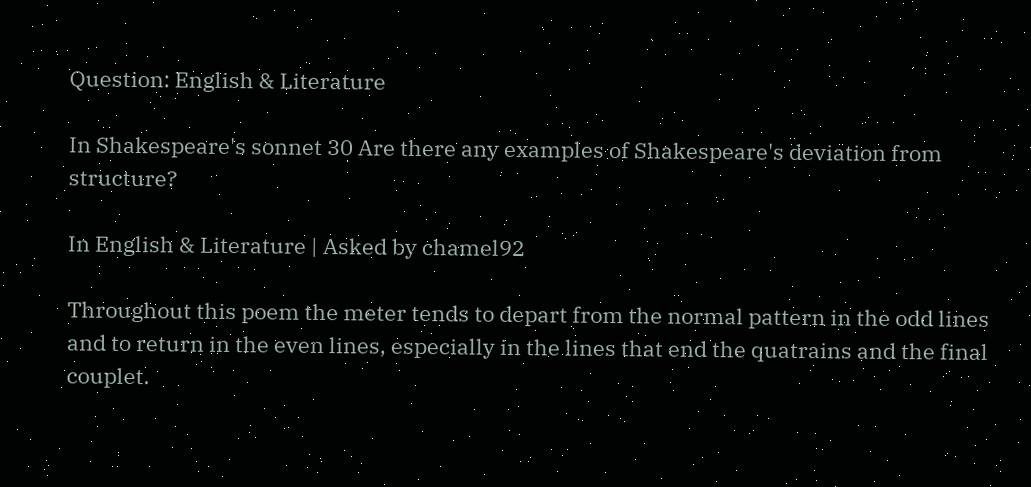Question: English & Literature

In Shakespeare's sonnet 30 Are there any examples of Shakespeare's deviation from structure?

In English & Literature | Asked by chamel92

Throughout this poem the meter tends to depart from the normal pattern in the odd lines and to return in the even lines, especially in the lines that end the quatrains and the final couplet.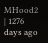MHood2 | 1276 days ago